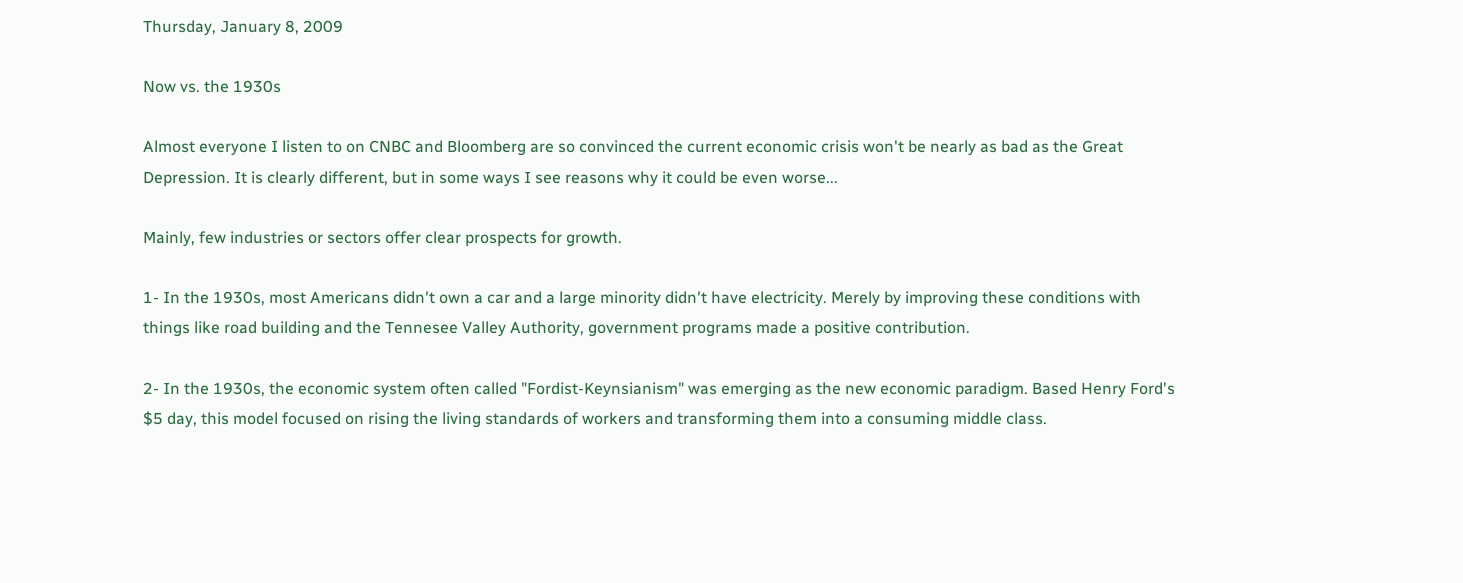Thursday, January 8, 2009

Now vs. the 1930s

Almost everyone I listen to on CNBC and Bloomberg are so convinced the current economic crisis won't be nearly as bad as the Great Depression. It is clearly different, but in some ways I see reasons why it could be even worse...

Mainly, few industries or sectors offer clear prospects for growth.

1- In the 1930s, most Americans didn't own a car and a large minority didn't have electricity. Merely by improving these conditions with things like road building and the Tennesee Valley Authority, government programs made a positive contribution.

2- In the 1930s, the economic system often called "Fordist-Keynsianism" was emerging as the new economic paradigm. Based Henry Ford's $5 day, this model focused on rising the living standards of workers and transforming them into a consuming middle class.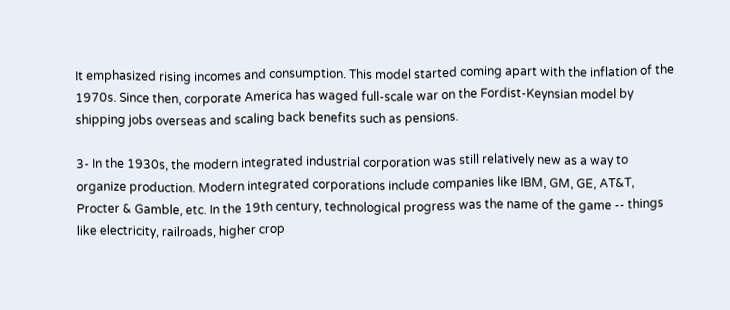It emphasized rising incomes and consumption. This model started coming apart with the inflation of the 1970s. Since then, corporate America has waged full-scale war on the Fordist-Keynsian model by shipping jobs overseas and scaling back benefits such as pensions.

3- In the 1930s, the modern integrated industrial corporation was still relatively new as a way to organize production. Modern integrated corporations include companies like IBM, GM, GE, AT&T, Procter & Gamble, etc. In the 19th century, technological progress was the name of the game -- things like electricity, railroads, higher crop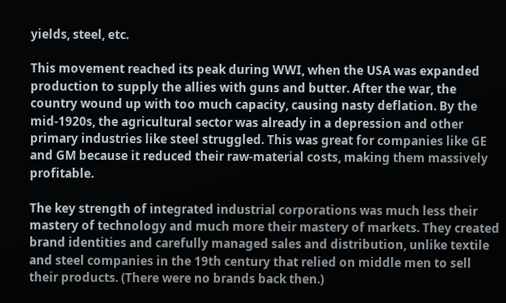yields, steel, etc.

This movement reached its peak during WWI, when the USA was expanded production to supply the allies with guns and butter. After the war, the country wound up with too much capacity, causing nasty deflation. By the mid-1920s, the agricultural sector was already in a depression and other primary industries like steel struggled. This was great for companies like GE and GM because it reduced their raw-material costs, making them massively profitable.

The key strength of integrated industrial corporations was much less their mastery of technology and much more their mastery of markets. They created brand identities and carefully managed sales and distribution, unlike textile and steel companies in the 19th century that relied on middle men to sell their products. (There were no brands back then.)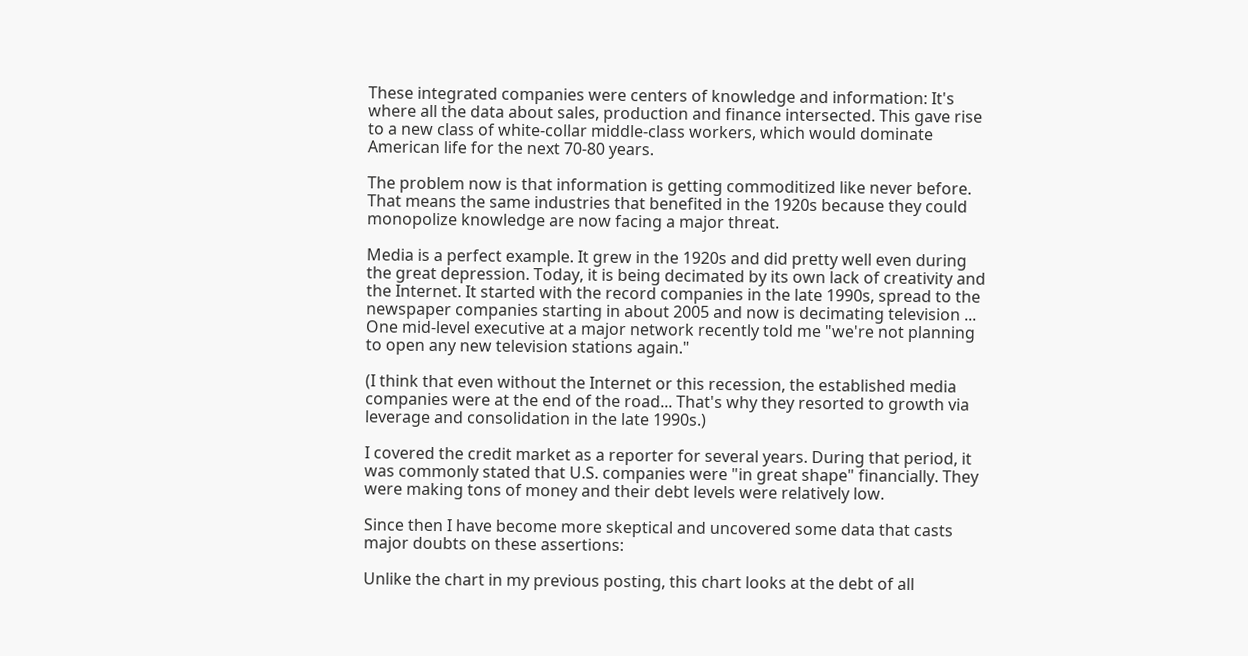These integrated companies were centers of knowledge and information: It's where all the data about sales, production and finance intersected. This gave rise to a new class of white-collar middle-class workers, which would dominate American life for the next 70-80 years.

The problem now is that information is getting commoditized like never before. That means the same industries that benefited in the 1920s because they could monopolize knowledge are now facing a major threat.

Media is a perfect example. It grew in the 1920s and did pretty well even during the great depression. Today, it is being decimated by its own lack of creativity and the Internet. It started with the record companies in the late 1990s, spread to the newspaper companies starting in about 2005 and now is decimating television ... One mid-level executive at a major network recently told me "we're not planning to open any new television stations again."

(I think that even without the Internet or this recession, the established media companies were at the end of the road... That's why they resorted to growth via leverage and consolidation in the late 1990s.)

I covered the credit market as a reporter for several years. During that period, it was commonly stated that U.S. companies were "in great shape" financially. They were making tons of money and their debt levels were relatively low.

Since then I have become more skeptical and uncovered some data that casts major doubts on these assertions:

Unlike the chart in my previous posting, this chart looks at the debt of all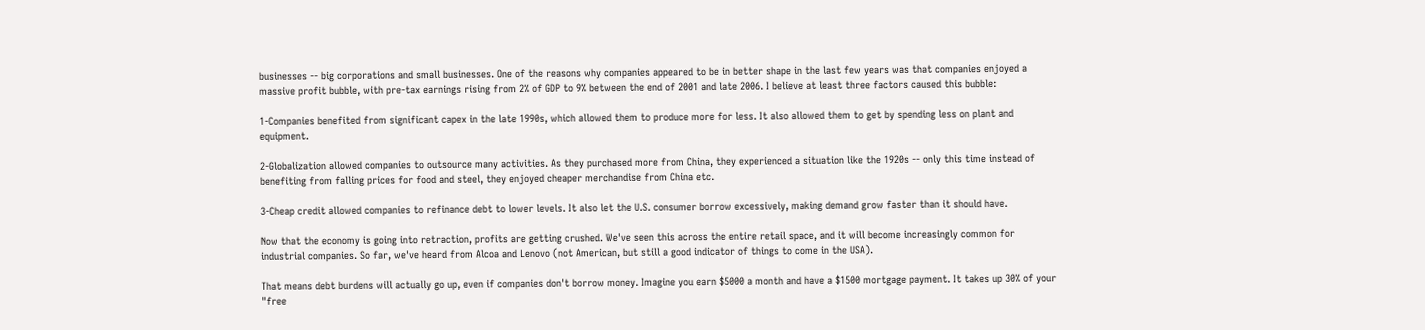businesses -- big corporations and small businesses. One of the reasons why companies appeared to be in better shape in the last few years was that companies enjoyed a massive profit bubble, with pre-tax earnings rising from 2% of GDP to 9% between the end of 2001 and late 2006. I believe at least three factors caused this bubble:

1-Companies benefited from significant capex in the late 1990s, which allowed them to produce more for less. It also allowed them to get by spending less on plant and equipment.

2-Globalization allowed companies to outsource many activities. As they purchased more from China, they experienced a situation like the 1920s -- only this time instead of benefiting from falling prices for food and steel, they enjoyed cheaper merchandise from China etc.

3-Cheap credit allowed companies to refinance debt to lower levels. It also let the U.S. consumer borrow excessively, making demand grow faster than it should have.

Now that the economy is going into retraction, profits are getting crushed. We've seen this across the entire retail space, and it will become increasingly common for industrial companies. So far, we've heard from Alcoa and Lenovo (not American, but still a good indicator of things to come in the USA).

That means debt burdens will actually go up, even if companies don't borrow money. Imagine you earn $5000 a month and have a $1500 mortgage payment. It takes up 30% of your "free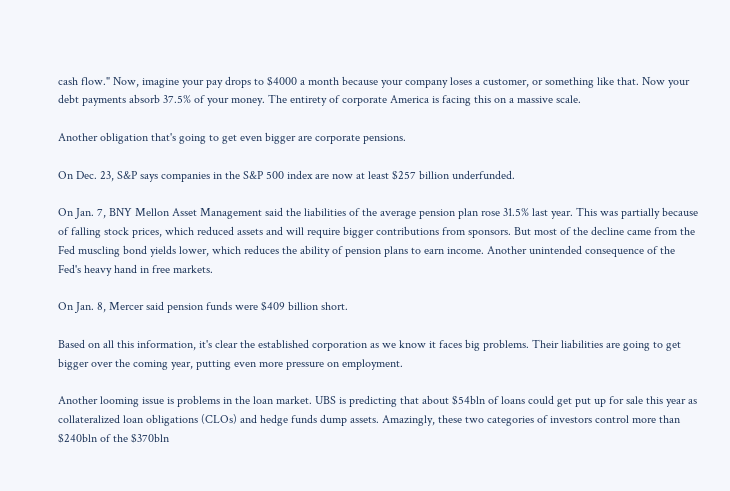cash flow." Now, imagine your pay drops to $4000 a month because your company loses a customer, or something like that. Now your debt payments absorb 37.5% of your money. The entirety of corporate America is facing this on a massive scale.

Another obligation that's going to get even bigger are corporate pensions.

On Dec. 23, S&P says companies in the S&P 500 index are now at least $257 billion underfunded.

On Jan. 7, BNY Mellon Asset Management said the liabilities of the average pension plan rose 31.5% last year. This was partially because of falling stock prices, which reduced assets and will require bigger contributions from sponsors. But most of the decline came from the Fed muscling bond yields lower, which reduces the ability of pension plans to earn income. Another unintended consequence of the Fed's heavy hand in free markets.

On Jan. 8, Mercer said pension funds were $409 billion short.

Based on all this information, it's clear the established corporation as we know it faces big problems. Their liabilities are going to get bigger over the coming year, putting even more pressure on employment.

Another looming issue is problems in the loan market. UBS is predicting that about $54bln of loans could get put up for sale this year as collateralized loan obligations (CLOs) and hedge funds dump assets. Amazingly, these two categories of investors control more than $240bln of the $370bln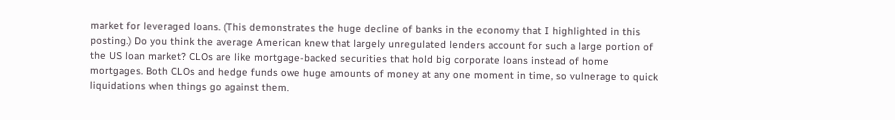market for leveraged loans. (This demonstrates the huge decline of banks in the economy that I highlighted in this posting.) Do you think the average American knew that largely unregulated lenders account for such a large portion of the US loan market? CLOs are like mortgage-backed securities that hold big corporate loans instead of home mortgages. Both CLOs and hedge funds owe huge amounts of money at any one moment in time, so vulnerage to quick liquidations when things go against them.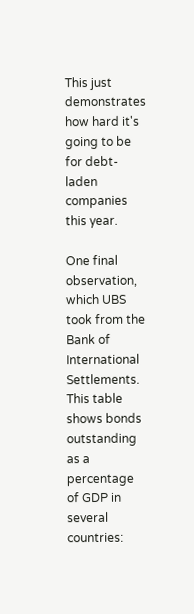This just demonstrates how hard it's going to be for debt-laden companies this year.

One final observation, which UBS took from the Bank of International Settlements. This table shows bonds outstanding as a percentage of GDP in several countries: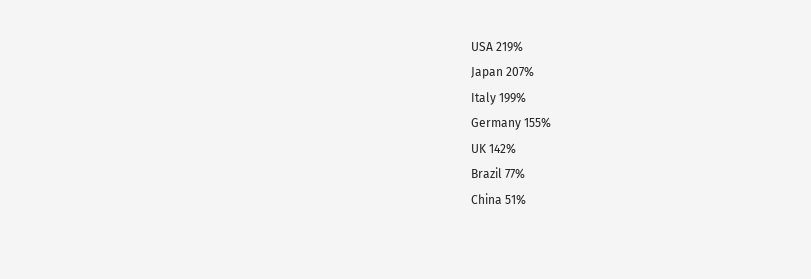USA 219%
Japan 207%
Italy 199%
Germany 155%
UK 142%
Brazil 77%
China 51%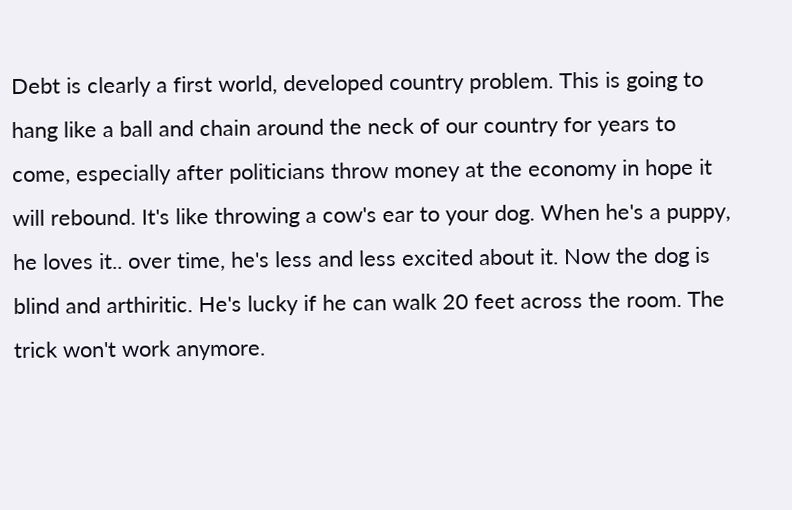Debt is clearly a first world, developed country problem. This is going to hang like a ball and chain around the neck of our country for years to come, especially after politicians throw money at the economy in hope it will rebound. It's like throwing a cow's ear to your dog. When he's a puppy, he loves it.. over time, he's less and less excited about it. Now the dog is blind and arthiritic. He's lucky if he can walk 20 feet across the room. The trick won't work anymore.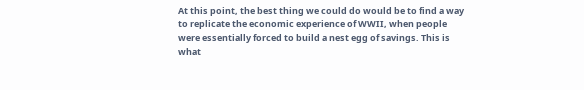At this point, the best thing we could do would be to find a way to replicate the economic experience of WWII, when people were essentially forced to build a nest egg of savings. This is what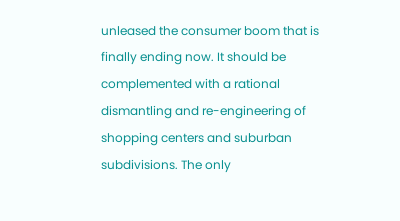unleased the consumer boom that is finally ending now. It should be complemented with a rational dismantling and re-engineering of shopping centers and suburban subdivisions. The only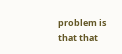problem is that that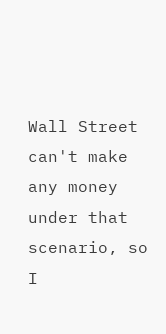Wall Street can't make any money under that scenario, so I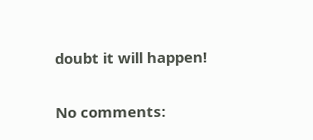doubt it will happen!

No comments: